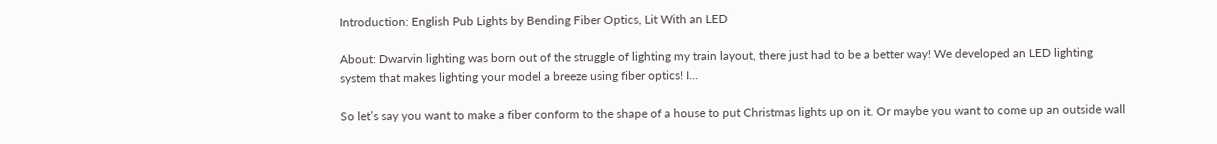Introduction: English Pub Lights by Bending Fiber Optics, Lit With an LED

About: Dwarvin lighting was born out of the struggle of lighting my train layout, there just had to be a better way! We developed an LED lighting system that makes lighting your model a breeze using fiber optics! I…

So let’s say you want to make a fiber conform to the shape of a house to put Christmas lights up on it. Or maybe you want to come up an outside wall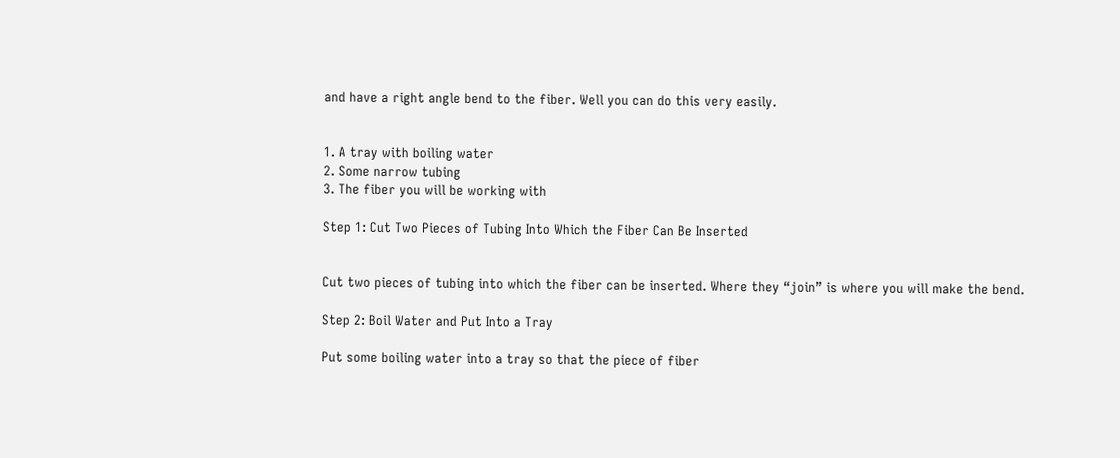and have a right angle bend to the fiber. Well you can do this very easily.


1. A tray with boiling water
2. Some narrow tubing
3. The fiber you will be working with

Step 1: Cut Two Pieces of Tubing Into Which the Fiber Can Be Inserted


Cut two pieces of tubing into which the fiber can be inserted. Where they “join” is where you will make the bend.

Step 2: Boil Water and Put Into a Tray

Put some boiling water into a tray so that the piece of fiber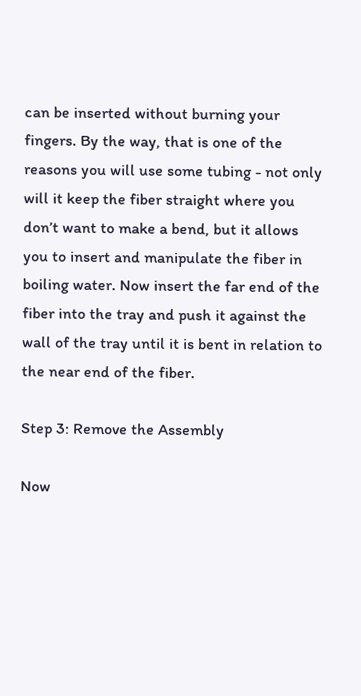can be inserted without burning your fingers. By the way, that is one of the reasons you will use some tubing - not only will it keep the fiber straight where you don’t want to make a bend, but it allows you to insert and manipulate the fiber in boiling water. Now insert the far end of the fiber into the tray and push it against the wall of the tray until it is bent in relation to the near end of the fiber.

Step 3: Remove the Assembly

Now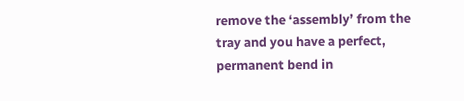remove the ‘assembly’ from the tray and you have a perfect, permanent bend in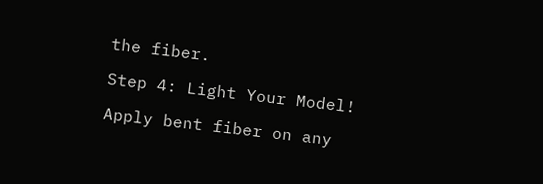the fiber.

Step 4: Light Your Model!

Apply bent fiber on any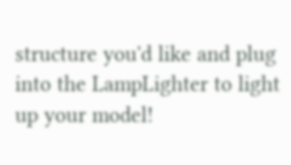structure you'd like and plug into the LampLighter to light up your model!